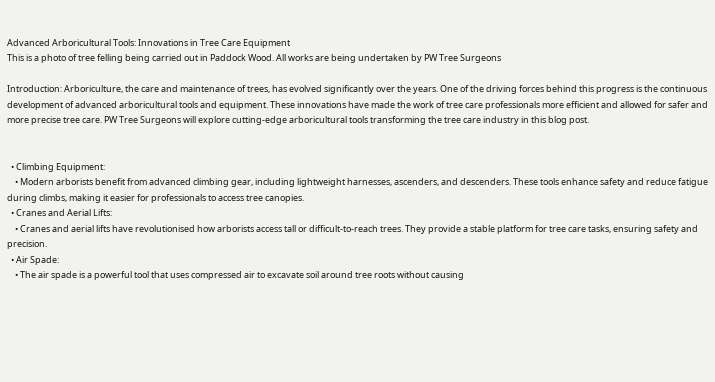Advanced Arboricultural Tools: Innovations in Tree Care Equipment
This is a photo of tree felling being carried out in Paddock Wood. All works are being undertaken by PW Tree Surgeons

Introduction: Arboriculture, the care and maintenance of trees, has evolved significantly over the years. One of the driving forces behind this progress is the continuous development of advanced arboricultural tools and equipment. These innovations have made the work of tree care professionals more efficient and allowed for safer and more precise tree care. PW Tree Surgeons will explore cutting-edge arboricultural tools transforming the tree care industry in this blog post.


  • Climbing Equipment:
    • Modern arborists benefit from advanced climbing gear, including lightweight harnesses, ascenders, and descenders. These tools enhance safety and reduce fatigue during climbs, making it easier for professionals to access tree canopies.
  • Cranes and Aerial Lifts:
    • Cranes and aerial lifts have revolutionised how arborists access tall or difficult-to-reach trees. They provide a stable platform for tree care tasks, ensuring safety and precision.
  • Air Spade:
    • The air spade is a powerful tool that uses compressed air to excavate soil around tree roots without causing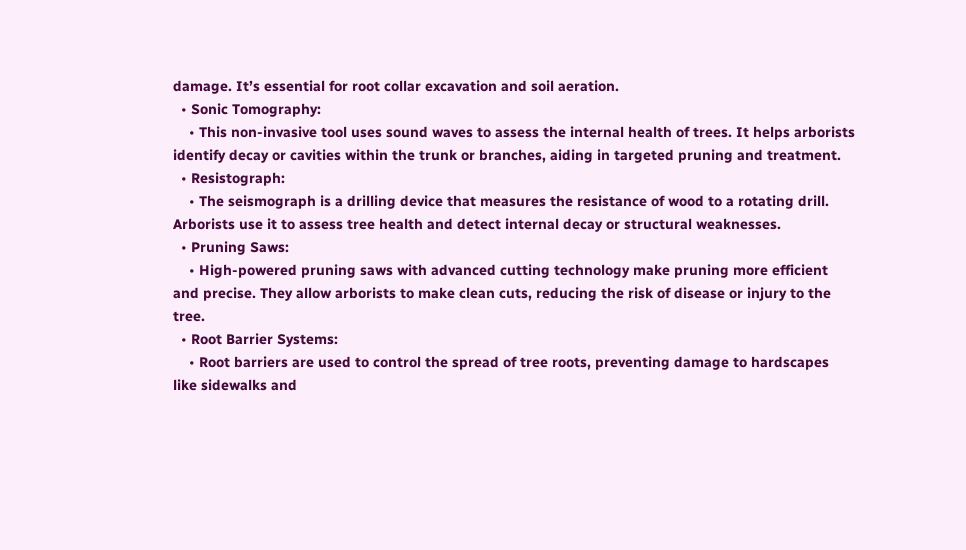damage. It’s essential for root collar excavation and soil aeration.
  • Sonic Tomography:
    • This non-invasive tool uses sound waves to assess the internal health of trees. It helps arborists identify decay or cavities within the trunk or branches, aiding in targeted pruning and treatment.
  • Resistograph:
    • The seismograph is a drilling device that measures the resistance of wood to a rotating drill. Arborists use it to assess tree health and detect internal decay or structural weaknesses.
  • Pruning Saws:
    • High-powered pruning saws with advanced cutting technology make pruning more efficient and precise. They allow arborists to make clean cuts, reducing the risk of disease or injury to the tree.
  • Root Barrier Systems:
    • Root barriers are used to control the spread of tree roots, preventing damage to hardscapes like sidewalks and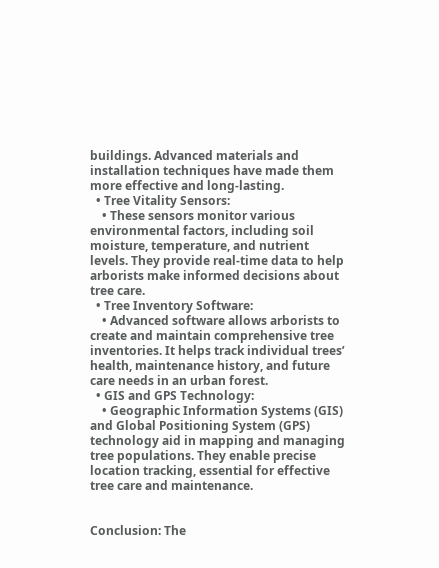buildings. Advanced materials and installation techniques have made them more effective and long-lasting.
  • Tree Vitality Sensors:
    • These sensors monitor various environmental factors, including soil moisture, temperature, and nutrient levels. They provide real-time data to help arborists make informed decisions about tree care.
  • Tree Inventory Software:
    • Advanced software allows arborists to create and maintain comprehensive tree inventories. It helps track individual trees’ health, maintenance history, and future care needs in an urban forest.
  • GIS and GPS Technology:
    • Geographic Information Systems (GIS) and Global Positioning System (GPS) technology aid in mapping and managing tree populations. They enable precise location tracking, essential for effective tree care and maintenance.


Conclusion: The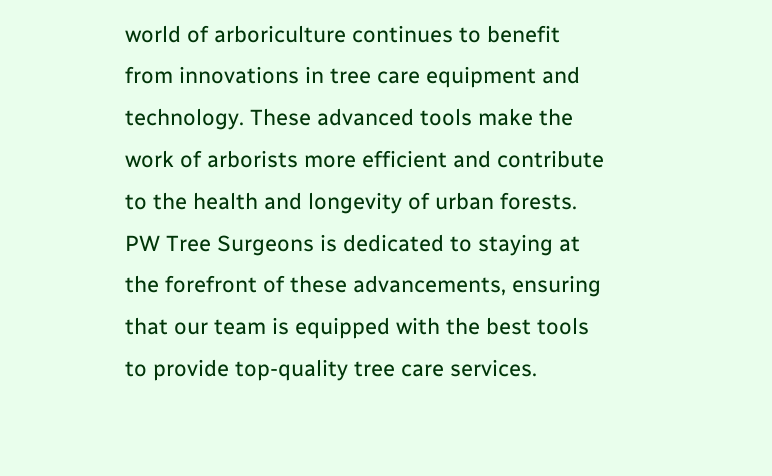world of arboriculture continues to benefit from innovations in tree care equipment and technology. These advanced tools make the work of arborists more efficient and contribute to the health and longevity of urban forests. PW Tree Surgeons is dedicated to staying at the forefront of these advancements, ensuring that our team is equipped with the best tools to provide top-quality tree care services.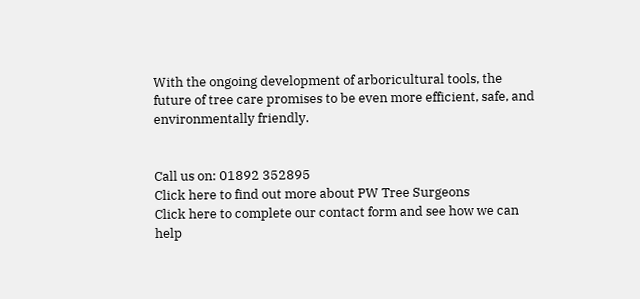With the ongoing development of arboricultural tools, the future of tree care promises to be even more efficient, safe, and environmentally friendly.


Call us on: 01892 352895
Click here to find out more about PW Tree Surgeons
Click here to complete our contact form and see how we can help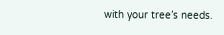with your tree’s needs.